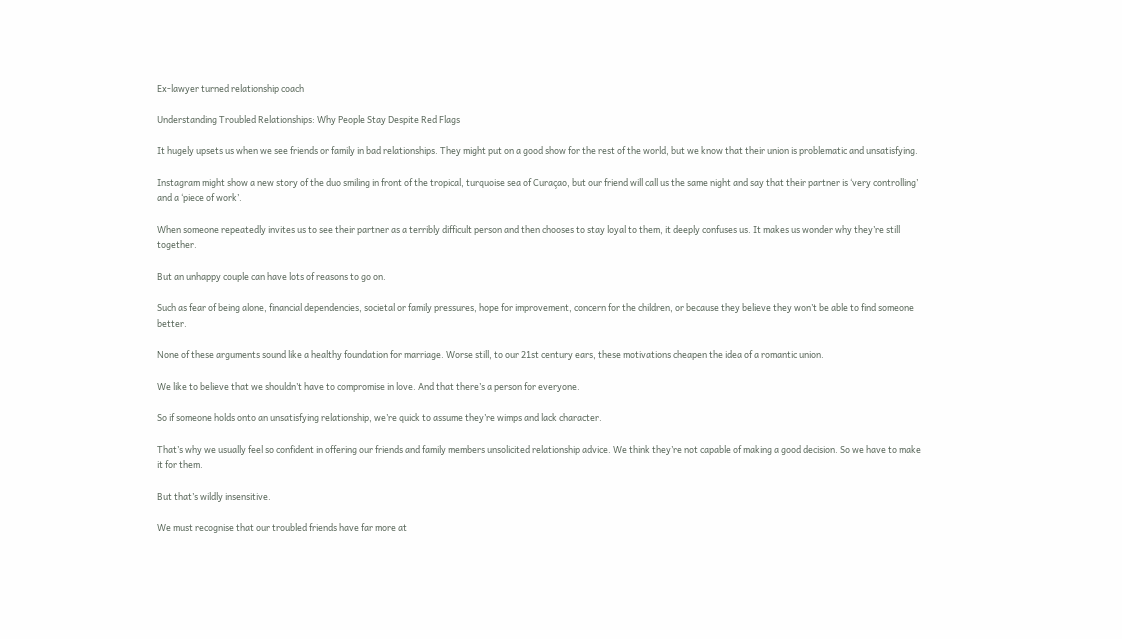Ex-lawyer turned relationship coach

Understanding Troubled Relationships: Why People Stay Despite Red Flags

It hugely upsets us when we see friends or family in bad relationships. They might put on a good show for the rest of the world, but we know that their union is problematic and unsatisfying.

Instagram might show a new story of the duo smiling in front of the tropical, turquoise sea of Curaçao, but our friend will call us the same night and say that their partner is ‘very controlling’ and a ‘piece of work’.

When someone repeatedly invites us to see their partner as a terribly difficult person and then chooses to stay loyal to them, it deeply confuses us. It makes us wonder why they’re still together.

But an unhappy couple can have lots of reasons to go on.

Such as fear of being alone, financial dependencies, societal or family pressures, hope for improvement, concern for the children, or because they believe they won’t be able to find someone better.

None of these arguments sound like a healthy foundation for marriage. Worse still, to our 21st century ears, these motivations cheapen the idea of a romantic union.

We like to believe that we shouldn’t have to compromise in love. And that there’s a person for everyone.

So if someone holds onto an unsatisfying relationship, we’re quick to assume they’re wimps and lack character.

That’s why we usually feel so confident in offering our friends and family members unsolicited relationship advice. We think they’re not capable of making a good decision. So we have to make it for them.

But that’s wildly insensitive.

We must recognise that our troubled friends have far more at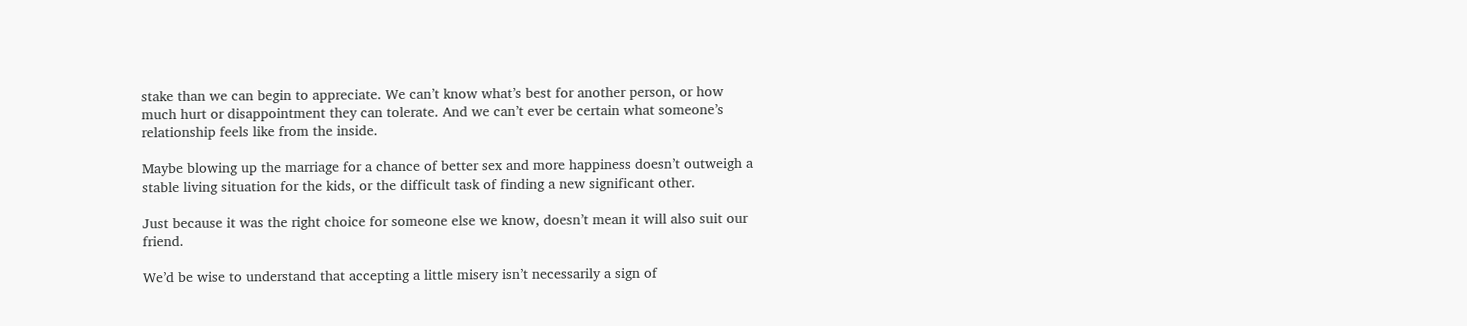stake than we can begin to appreciate. We can’t know what’s best for another person, or how much hurt or disappointment they can tolerate. And we can’t ever be certain what someone’s relationship feels like from the inside.

Maybe blowing up the marriage for a chance of better sex and more happiness doesn’t outweigh a stable living situation for the kids, or the difficult task of finding a new significant other.

Just because it was the right choice for someone else we know, doesn’t mean it will also suit our friend.

We’d be wise to understand that accepting a little misery isn’t necessarily a sign of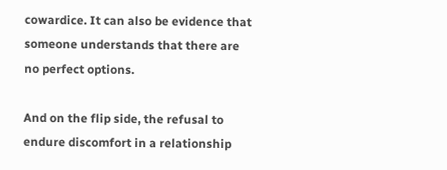cowardice. It can also be evidence that someone understands that there are no perfect options.

And on the flip side, the refusal to endure discomfort in a relationship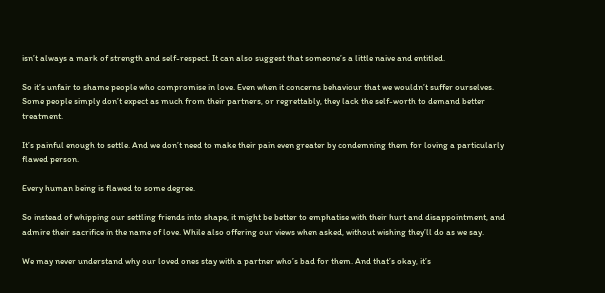isn’t always a mark of strength and self-respect. It can also suggest that someone’s a little naive and entitled.

So it’s unfair to shame people who compromise in love. Even when it concerns behaviour that we wouldn’t suffer ourselves. Some people simply don’t expect as much from their partners, or regrettably, they lack the self-worth to demand better treatment.

It’s painful enough to settle. And we don’t need to make their pain even greater by condemning them for loving a particularly flawed person.

Every human being is flawed to some degree.

So instead of whipping our settling friends into shape, it might be better to emphatise with their hurt and disappointment, and admire their sacrifice in the name of love. While also offering our views when asked, without wishing they’ll do as we say.

We may never understand why our loved ones stay with a partner who’s bad for them. And that’s okay, it’s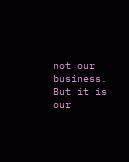not our business. But it is our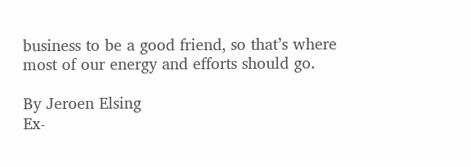business to be a good friend, so that’s where most of our energy and efforts should go.

By Jeroen Elsing
Ex-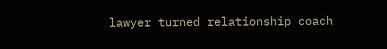lawyer turned relationship coach